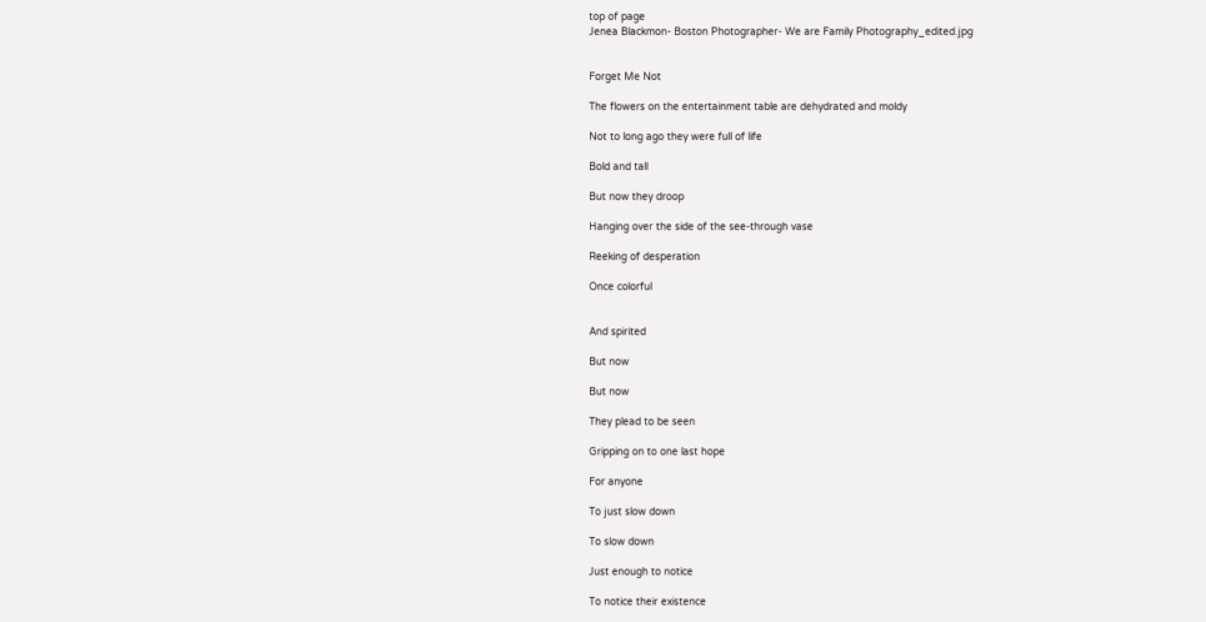top of page
Jenea Blackmon- Boston Photographer- We are Family Photography_edited.jpg


Forget Me Not

The flowers on the entertainment table are dehydrated and moldy

Not to long ago they were full of life

Bold and tall

But now they droop

Hanging over the side of the see-through vase

Reeking of desperation

Once colorful


And spirited

But now

But now

They plead to be seen

Gripping on to one last hope

For anyone

To just slow down

To slow down

Just enough to notice

To notice their existence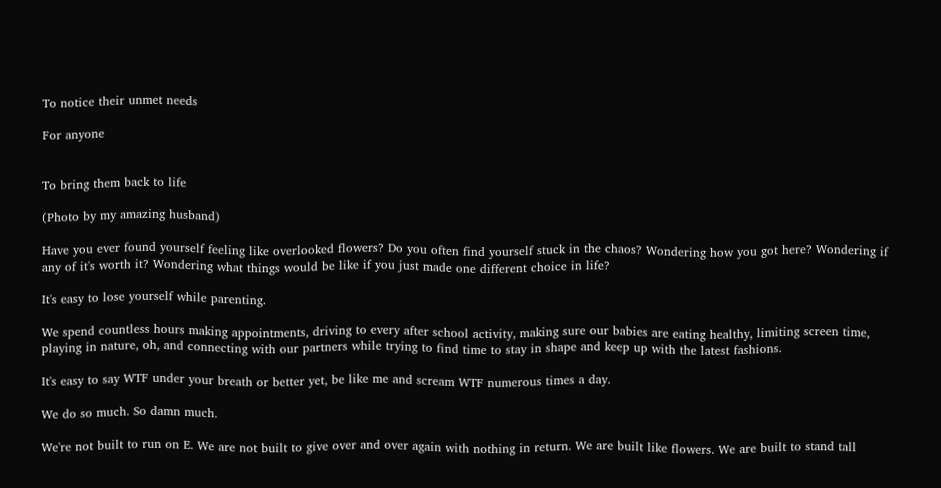To notice their unmet needs

For anyone


To bring them back to life

(Photo by my amazing husband)

Have you ever found yourself feeling like overlooked flowers? Do you often find yourself stuck in the chaos? Wondering how you got here? Wondering if any of it's worth it? Wondering what things would be like if you just made one different choice in life?

It's easy to lose yourself while parenting.

We spend countless hours making appointments, driving to every after school activity, making sure our babies are eating healthy, limiting screen time, playing in nature, oh, and connecting with our partners while trying to find time to stay in shape and keep up with the latest fashions.

It's easy to say WTF under your breath or better yet, be like me and scream WTF numerous times a day.

We do so much. So damn much.

We're not built to run on E. We are not built to give over and over again with nothing in return. We are built like flowers. We are built to stand tall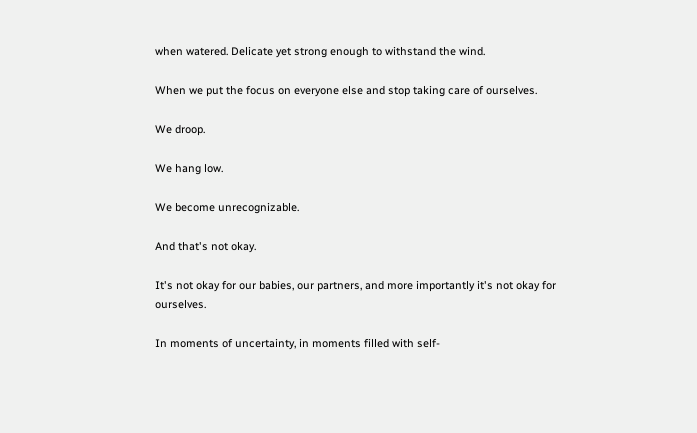when watered. Delicate yet strong enough to withstand the wind.

When we put the focus on everyone else and stop taking care of ourselves.

We droop.

We hang low.

We become unrecognizable.

And that's not okay.

It's not okay for our babies, our partners, and more importantly it's not okay for ourselves.

In moments of uncertainty, in moments filled with self-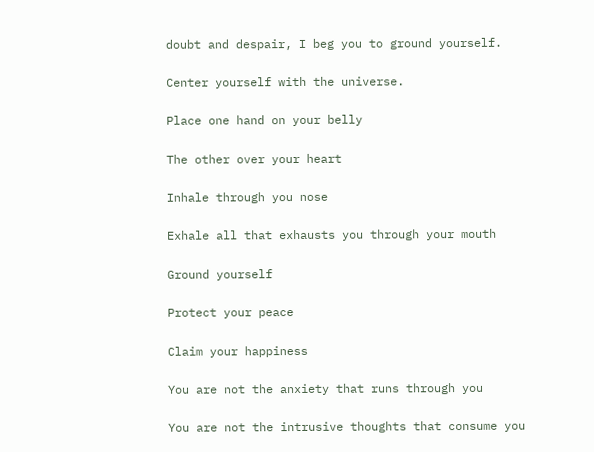doubt and despair, I beg you to ground yourself.

Center yourself with the universe.

Place one hand on your belly

The other over your heart

Inhale through you nose

Exhale all that exhausts you through your mouth

Ground yourself

Protect your peace

Claim your happiness

You are not the anxiety that runs through you

You are not the intrusive thoughts that consume you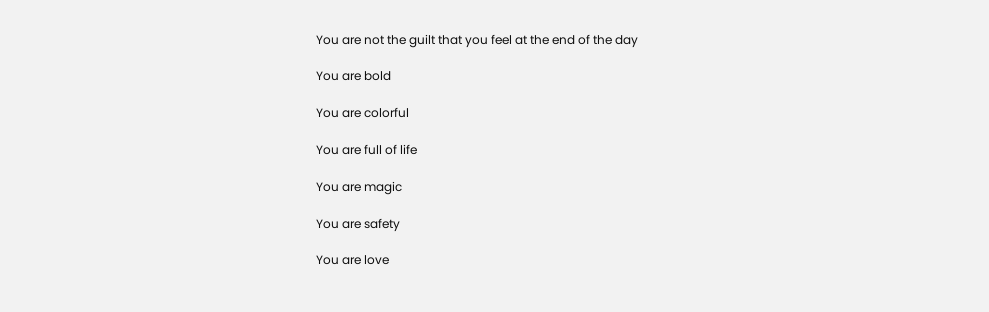You are not the guilt that you feel at the end of the day

You are bold

You are colorful

You are full of life

You are magic

You are safety

You are love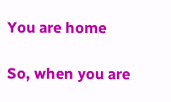You are home

So, when you are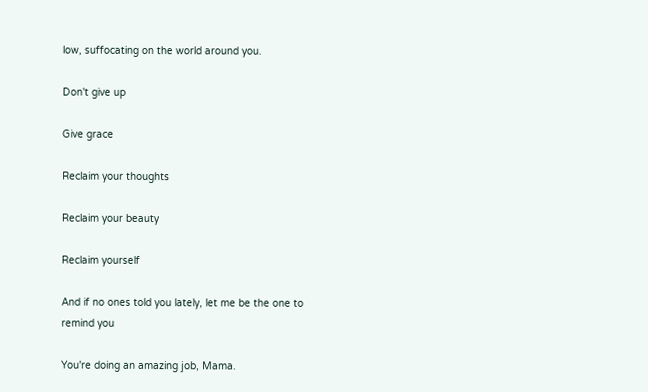low, suffocating on the world around you.

Don't give up

Give grace

Reclaim your thoughts

Reclaim your beauty

Reclaim yourself

And if no ones told you lately, let me be the one to remind you

You're doing an amazing job, Mama.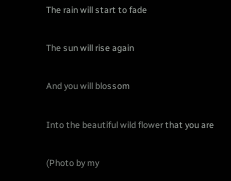The rain will start to fade

The sun will rise again

And you will blossom

Into the beautiful wild flower that you are

(Photo by my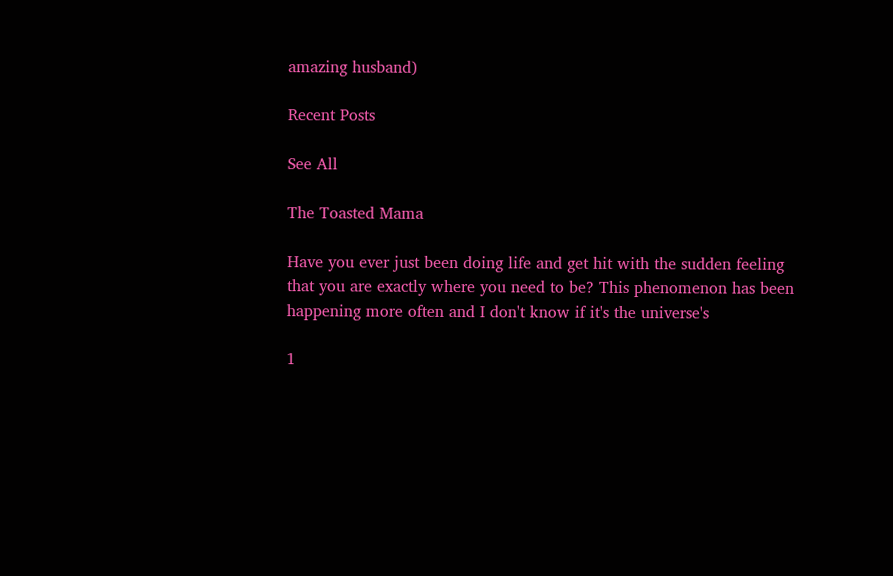amazing husband)

Recent Posts

See All

The Toasted Mama

Have you ever just been doing life and get hit with the sudden feeling that you are exactly where you need to be? This phenomenon has been happening more often and I don't know if it's the universe's

1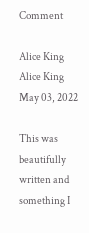Comment

Alice King
Alice King
May 03, 2022

This was beautifully written and something I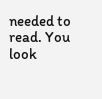needed to read. You look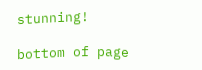stunning!

bottom of page